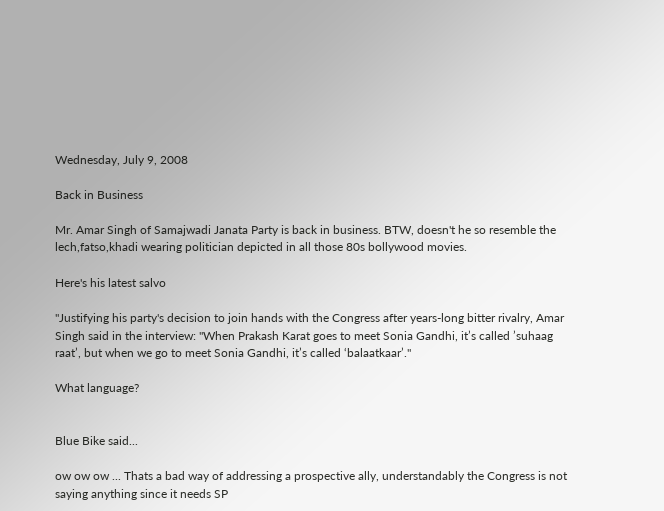Wednesday, July 9, 2008

Back in Business

Mr. Amar Singh of Samajwadi Janata Party is back in business. BTW, doesn't he so resemble the lech,fatso,khadi wearing politician depicted in all those 80s bollywood movies.

Here's his latest salvo

"Justifying his party's decision to join hands with the Congress after years-long bitter rivalry, Amar Singh said in the interview: "When Prakash Karat goes to meet Sonia Gandhi, it’s called ’suhaag raat’, but when we go to meet Sonia Gandhi, it’s called ‘balaatkaar’."

What language?


Blue Bike said...

ow ow ow ... Thats a bad way of addressing a prospective ally, understandably the Congress is not saying anything since it needs SP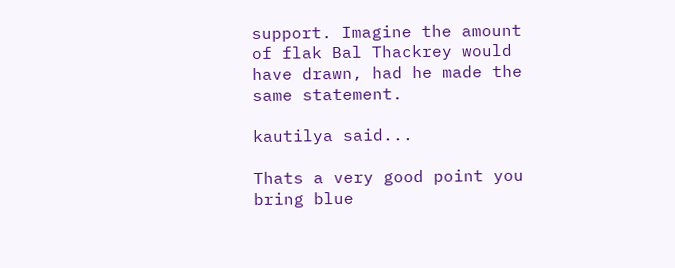support. Imagine the amount of flak Bal Thackrey would have drawn, had he made the same statement.

kautilya said...

Thats a very good point you bring blue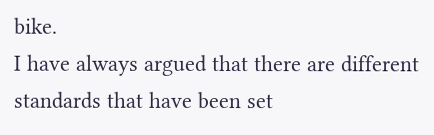bike.
I have always argued that there are different standards that have been set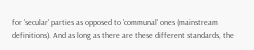for 'secular' parties as opposed to 'communal' ones (mainstream definitions). And as long as there are these different standards, the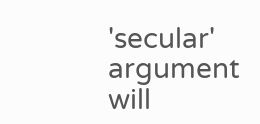'secular' argument will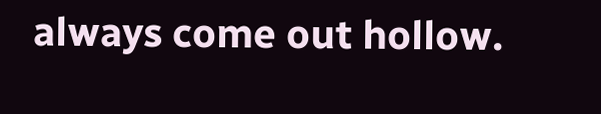always come out hollow.